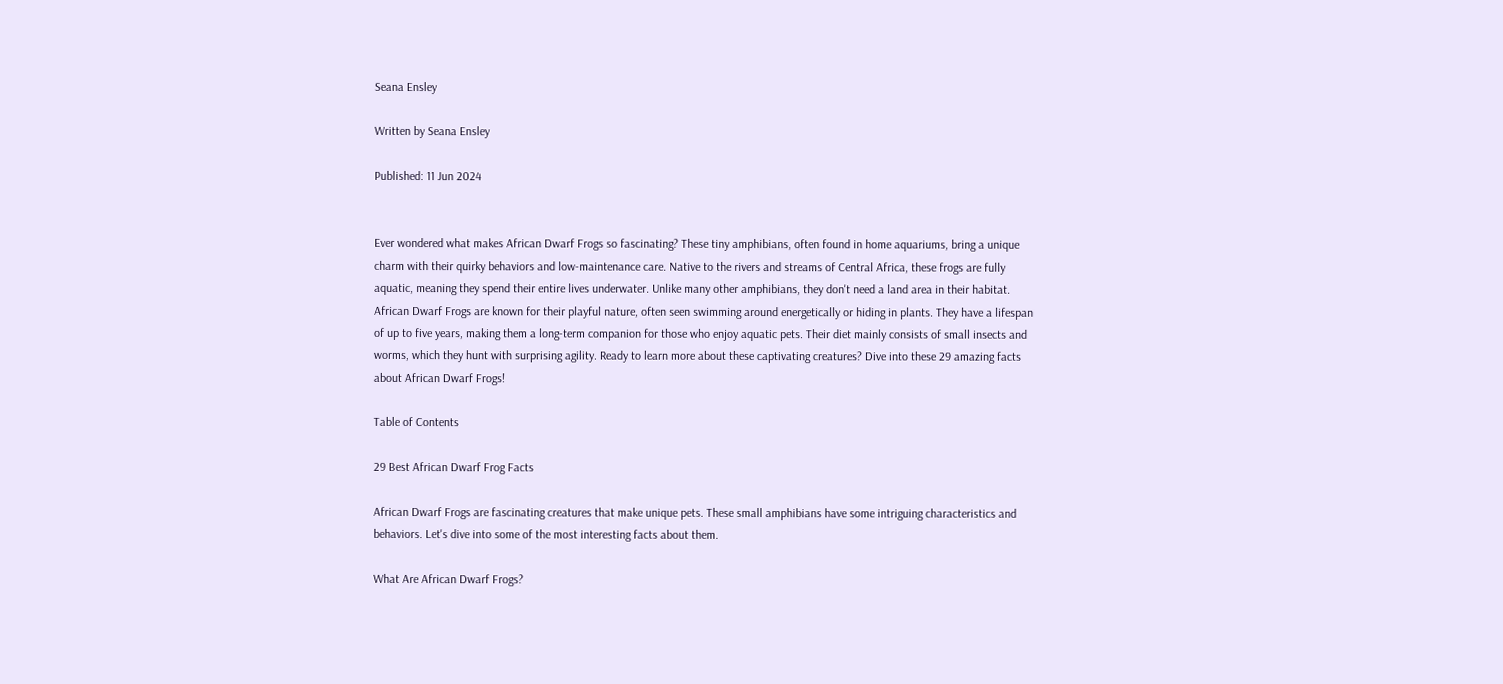Seana Ensley

Written by Seana Ensley

Published: 11 Jun 2024


Ever wondered what makes African Dwarf Frogs so fascinating? These tiny amphibians, often found in home aquariums, bring a unique charm with their quirky behaviors and low-maintenance care. Native to the rivers and streams of Central Africa, these frogs are fully aquatic, meaning they spend their entire lives underwater. Unlike many other amphibians, they don't need a land area in their habitat. African Dwarf Frogs are known for their playful nature, often seen swimming around energetically or hiding in plants. They have a lifespan of up to five years, making them a long-term companion for those who enjoy aquatic pets. Their diet mainly consists of small insects and worms, which they hunt with surprising agility. Ready to learn more about these captivating creatures? Dive into these 29 amazing facts about African Dwarf Frogs!

Table of Contents

29 Best African Dwarf Frog Facts

African Dwarf Frogs are fascinating creatures that make unique pets. These small amphibians have some intriguing characteristics and behaviors. Let's dive into some of the most interesting facts about them.

What Are African Dwarf Frogs?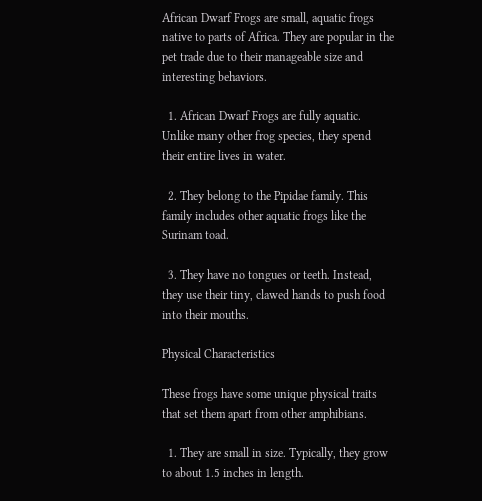African Dwarf Frogs are small, aquatic frogs native to parts of Africa. They are popular in the pet trade due to their manageable size and interesting behaviors.

  1. African Dwarf Frogs are fully aquatic. Unlike many other frog species, they spend their entire lives in water.

  2. They belong to the Pipidae family. This family includes other aquatic frogs like the Surinam toad.

  3. They have no tongues or teeth. Instead, they use their tiny, clawed hands to push food into their mouths.

Physical Characteristics

These frogs have some unique physical traits that set them apart from other amphibians.

  1. They are small in size. Typically, they grow to about 1.5 inches in length.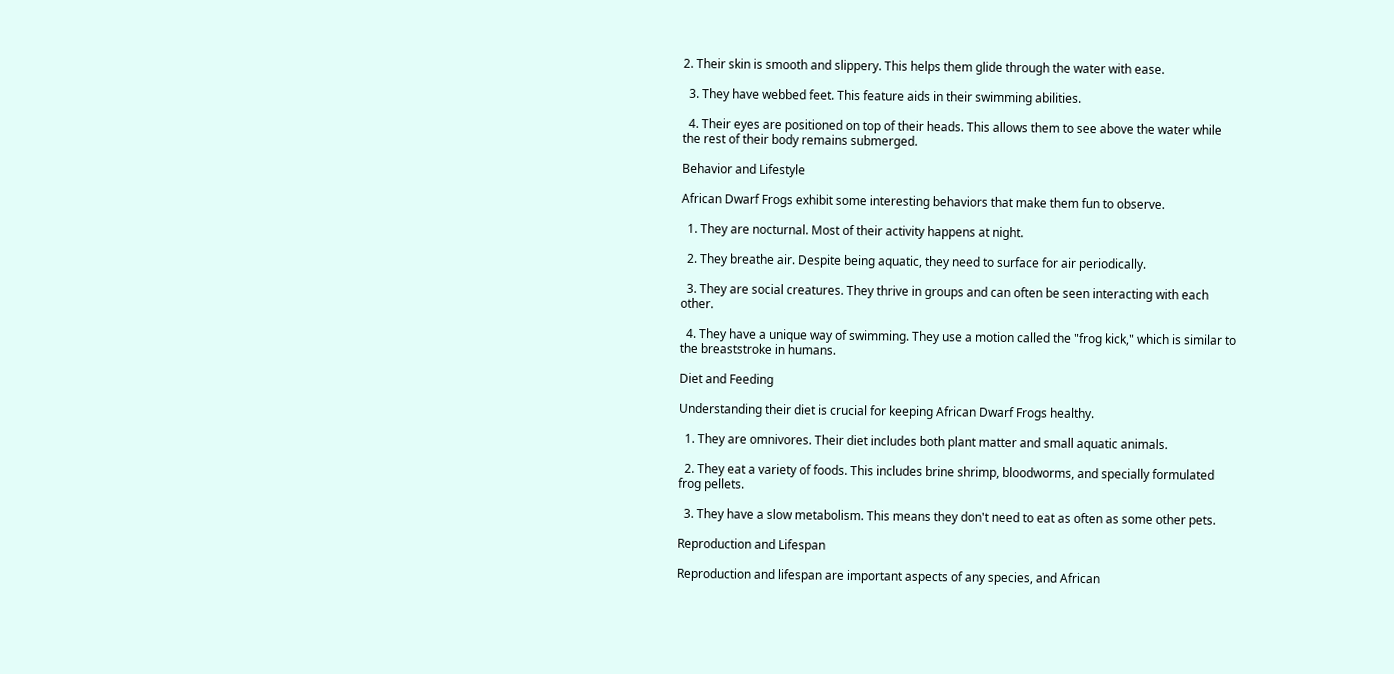2. Their skin is smooth and slippery. This helps them glide through the water with ease.

  3. They have webbed feet. This feature aids in their swimming abilities.

  4. Their eyes are positioned on top of their heads. This allows them to see above the water while the rest of their body remains submerged.

Behavior and Lifestyle

African Dwarf Frogs exhibit some interesting behaviors that make them fun to observe.

  1. They are nocturnal. Most of their activity happens at night.

  2. They breathe air. Despite being aquatic, they need to surface for air periodically.

  3. They are social creatures. They thrive in groups and can often be seen interacting with each other.

  4. They have a unique way of swimming. They use a motion called the "frog kick," which is similar to the breaststroke in humans.

Diet and Feeding

Understanding their diet is crucial for keeping African Dwarf Frogs healthy.

  1. They are omnivores. Their diet includes both plant matter and small aquatic animals.

  2. They eat a variety of foods. This includes brine shrimp, bloodworms, and specially formulated frog pellets.

  3. They have a slow metabolism. This means they don't need to eat as often as some other pets.

Reproduction and Lifespan

Reproduction and lifespan are important aspects of any species, and African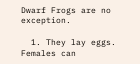Dwarf Frogs are no exception.

  1. They lay eggs. Females can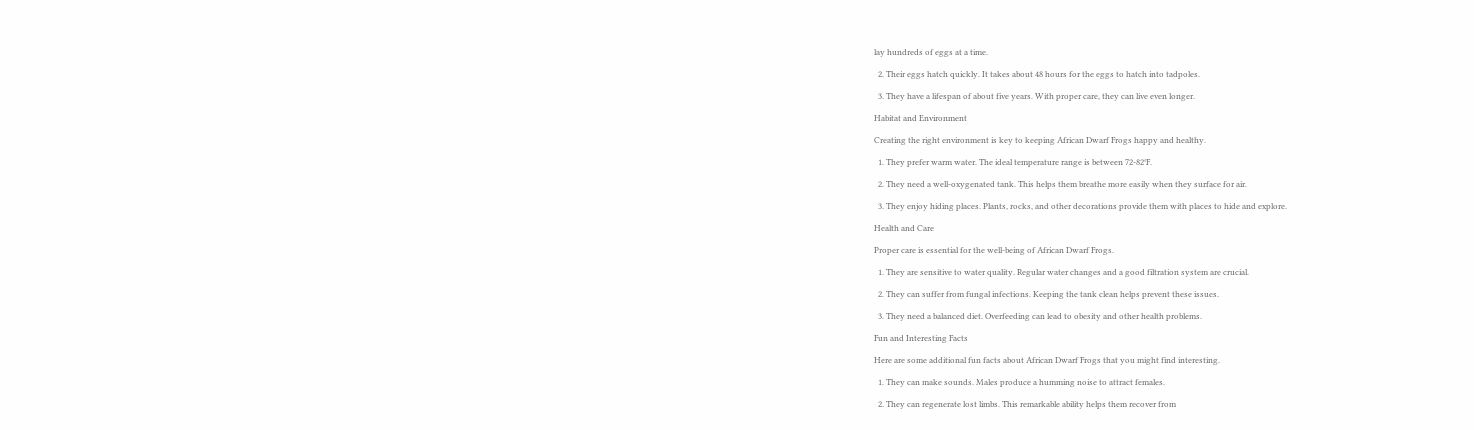lay hundreds of eggs at a time.

  2. Their eggs hatch quickly. It takes about 48 hours for the eggs to hatch into tadpoles.

  3. They have a lifespan of about five years. With proper care, they can live even longer.

Habitat and Environment

Creating the right environment is key to keeping African Dwarf Frogs happy and healthy.

  1. They prefer warm water. The ideal temperature range is between 72-82°F.

  2. They need a well-oxygenated tank. This helps them breathe more easily when they surface for air.

  3. They enjoy hiding places. Plants, rocks, and other decorations provide them with places to hide and explore.

Health and Care

Proper care is essential for the well-being of African Dwarf Frogs.

  1. They are sensitive to water quality. Regular water changes and a good filtration system are crucial.

  2. They can suffer from fungal infections. Keeping the tank clean helps prevent these issues.

  3. They need a balanced diet. Overfeeding can lead to obesity and other health problems.

Fun and Interesting Facts

Here are some additional fun facts about African Dwarf Frogs that you might find interesting.

  1. They can make sounds. Males produce a humming noise to attract females.

  2. They can regenerate lost limbs. This remarkable ability helps them recover from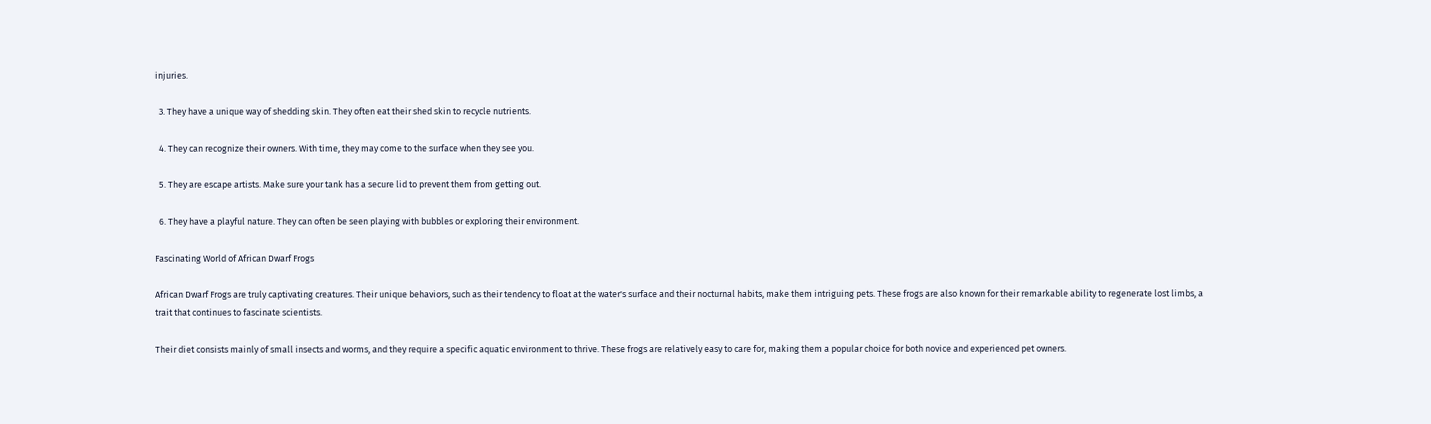injuries.

  3. They have a unique way of shedding skin. They often eat their shed skin to recycle nutrients.

  4. They can recognize their owners. With time, they may come to the surface when they see you.

  5. They are escape artists. Make sure your tank has a secure lid to prevent them from getting out.

  6. They have a playful nature. They can often be seen playing with bubbles or exploring their environment.

Fascinating World of African Dwarf Frogs

African Dwarf Frogs are truly captivating creatures. Their unique behaviors, such as their tendency to float at the water's surface and their nocturnal habits, make them intriguing pets. These frogs are also known for their remarkable ability to regenerate lost limbs, a trait that continues to fascinate scientists.

Their diet consists mainly of small insects and worms, and they require a specific aquatic environment to thrive. These frogs are relatively easy to care for, making them a popular choice for both novice and experienced pet owners.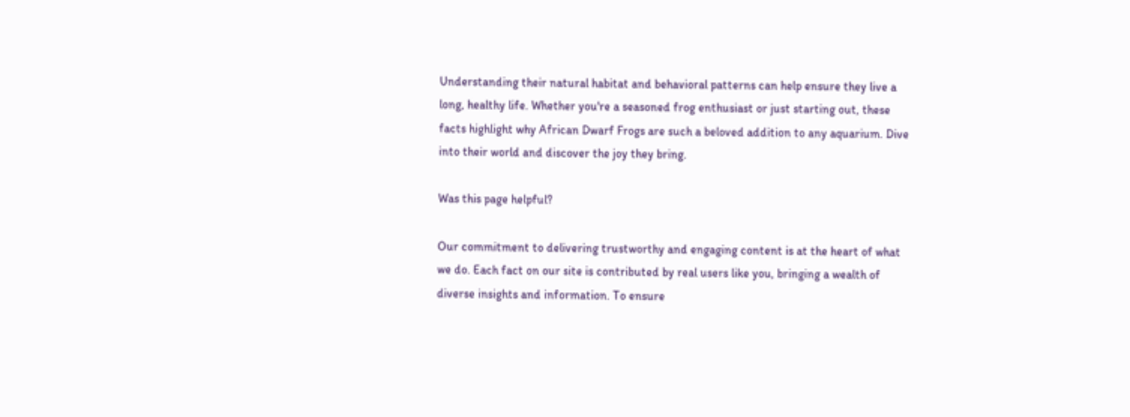Understanding their natural habitat and behavioral patterns can help ensure they live a long, healthy life. Whether you're a seasoned frog enthusiast or just starting out, these facts highlight why African Dwarf Frogs are such a beloved addition to any aquarium. Dive into their world and discover the joy they bring.

Was this page helpful?

Our commitment to delivering trustworthy and engaging content is at the heart of what we do. Each fact on our site is contributed by real users like you, bringing a wealth of diverse insights and information. To ensure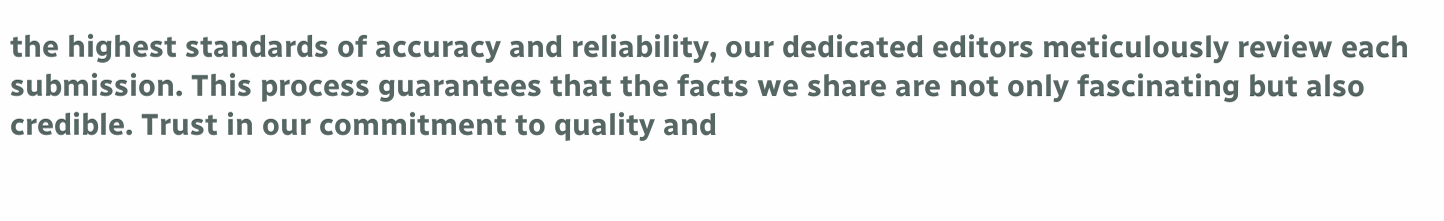the highest standards of accuracy and reliability, our dedicated editors meticulously review each submission. This process guarantees that the facts we share are not only fascinating but also credible. Trust in our commitment to quality and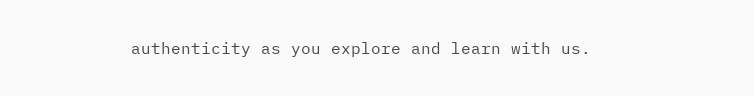authenticity as you explore and learn with us.